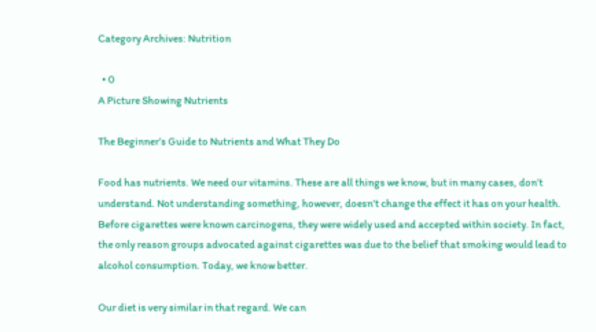Category Archives: Nutrition

  • 0
A Picture Showing Nutrients

The Beginner’s Guide to Nutrients and What They Do

Food has nutrients. We need our vitamins. These are all things we know, but in many cases, don’t understand. Not understanding something, however, doesn’t change the effect it has on your health. Before cigarettes were known carcinogens, they were widely used and accepted within society. In fact, the only reason groups advocated against cigarettes was due to the belief that smoking would lead to alcohol consumption. Today, we know better.

Our diet is very similar in that regard. We can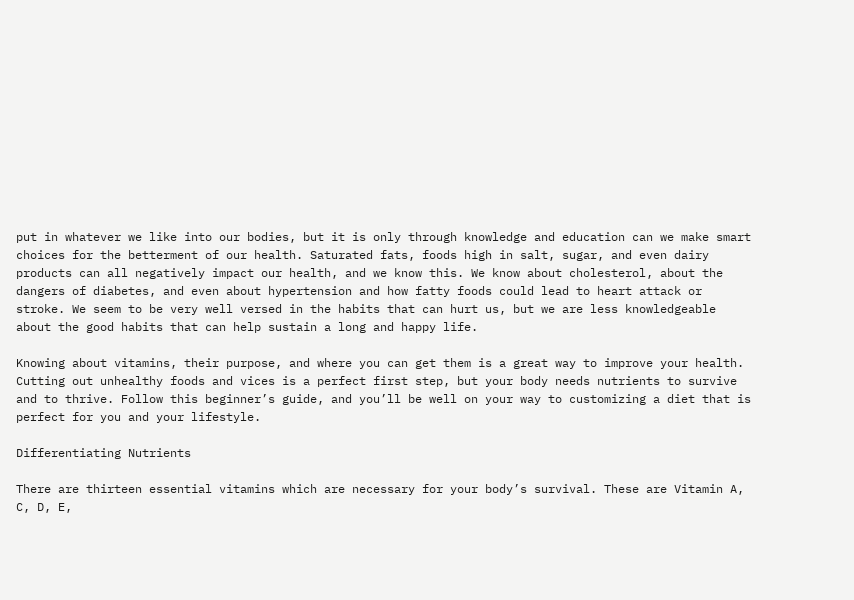put in whatever we like into our bodies, but it is only through knowledge and education can we make smart choices for the betterment of our health. Saturated fats, foods high in salt, sugar, and even dairy products can all negatively impact our health, and we know this. We know about cholesterol, about the dangers of diabetes, and even about hypertension and how fatty foods could lead to heart attack or stroke. We seem to be very well versed in the habits that can hurt us, but we are less knowledgeable about the good habits that can help sustain a long and happy life.

Knowing about vitamins, their purpose, and where you can get them is a great way to improve your health. Cutting out unhealthy foods and vices is a perfect first step, but your body needs nutrients to survive and to thrive. Follow this beginner’s guide, and you’ll be well on your way to customizing a diet that is perfect for you and your lifestyle.

Differentiating Nutrients

There are thirteen essential vitamins which are necessary for your body’s survival. These are Vitamin A, C, D, E,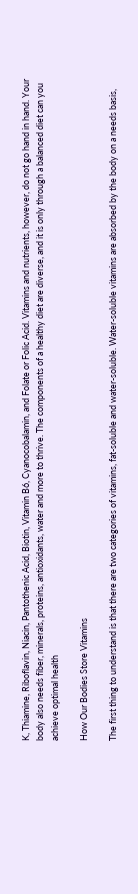K, Thiamine, Riboflavin, Niacin, Pantothenic Acid, Biotin, Vitamin B6, Cyanocobalamin, and Folate or Folic Acid. Vitamins and nutrients, however, do not go hand in hand. Your body also needs fiber, minerals, proteins, antioxidants, water and more to thrive. The components of a healthy diet are diverse, and it is only through a balanced diet can you achieve optimal health

How Our Bodies Store Vitamins

The first thing to understand is that there are two categories of vitamins, fat-soluble and water-soluble. Water-soluble vitamins are absorbed by the body on a needs basis,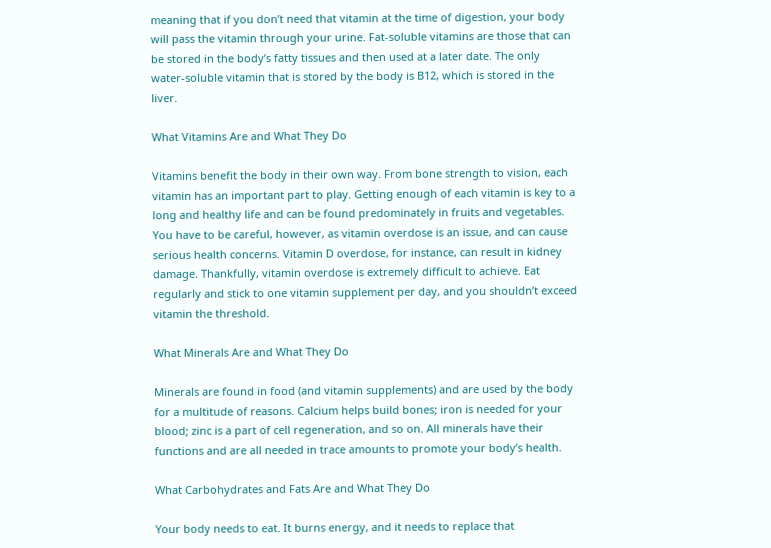meaning that if you don’t need that vitamin at the time of digestion, your body will pass the vitamin through your urine. Fat-soluble vitamins are those that can be stored in the body’s fatty tissues and then used at a later date. The only water-soluble vitamin that is stored by the body is B12, which is stored in the liver.

What Vitamins Are and What They Do

Vitamins benefit the body in their own way. From bone strength to vision, each vitamin has an important part to play. Getting enough of each vitamin is key to a long and healthy life and can be found predominately in fruits and vegetables. You have to be careful, however, as vitamin overdose is an issue, and can cause serious health concerns. Vitamin D overdose, for instance, can result in kidney damage. Thankfully, vitamin overdose is extremely difficult to achieve. Eat regularly and stick to one vitamin supplement per day, and you shouldn’t exceed vitamin the threshold.

What Minerals Are and What They Do

Minerals are found in food (and vitamin supplements) and are used by the body for a multitude of reasons. Calcium helps build bones; iron is needed for your blood; zinc is a part of cell regeneration, and so on. All minerals have their functions and are all needed in trace amounts to promote your body’s health.

What Carbohydrates and Fats Are and What They Do

Your body needs to eat. It burns energy, and it needs to replace that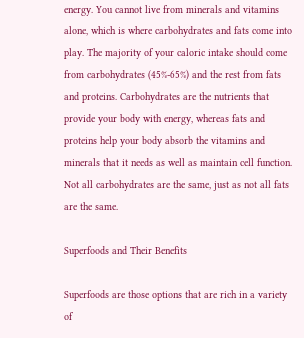energy. You cannot live from minerals and vitamins alone, which is where carbohydrates and fats come into play. The majority of your caloric intake should come from carbohydrates (45%-65%) and the rest from fats and proteins. Carbohydrates are the nutrients that provide your body with energy, whereas fats and proteins help your body absorb the vitamins and minerals that it needs as well as maintain cell function. Not all carbohydrates are the same, just as not all fats are the same.

Superfoods and Their Benefits

Superfoods are those options that are rich in a variety of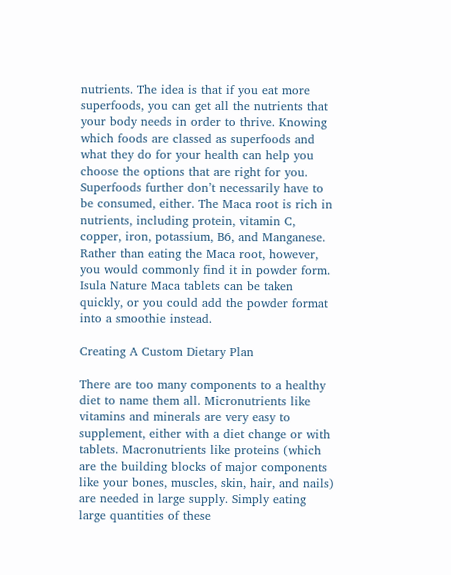nutrients. The idea is that if you eat more superfoods, you can get all the nutrients that your body needs in order to thrive. Knowing which foods are classed as superfoods and what they do for your health can help you choose the options that are right for you. Superfoods further don’t necessarily have to be consumed, either. The Maca root is rich in nutrients, including protein, vitamin C, copper, iron, potassium, B6, and Manganese. Rather than eating the Maca root, however, you would commonly find it in powder form. Isula Nature Maca tablets can be taken quickly, or you could add the powder format into a smoothie instead.

Creating A Custom Dietary Plan

There are too many components to a healthy diet to name them all. Micronutrients like vitamins and minerals are very easy to supplement, either with a diet change or with tablets. Macronutrients like proteins (which are the building blocks of major components like your bones, muscles, skin, hair, and nails) are needed in large supply. Simply eating large quantities of these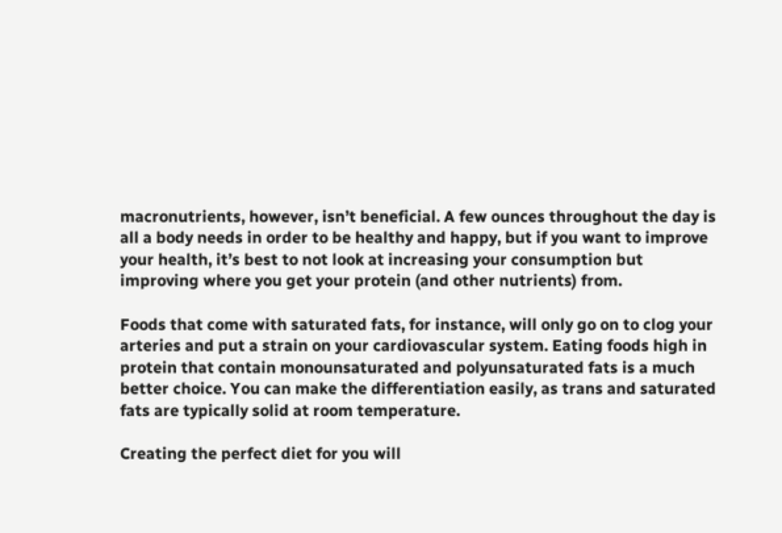macronutrients, however, isn’t beneficial. A few ounces throughout the day is all a body needs in order to be healthy and happy, but if you want to improve your health, it’s best to not look at increasing your consumption but improving where you get your protein (and other nutrients) from.

Foods that come with saturated fats, for instance, will only go on to clog your arteries and put a strain on your cardiovascular system. Eating foods high in protein that contain monounsaturated and polyunsaturated fats is a much better choice. You can make the differentiation easily, as trans and saturated fats are typically solid at room temperature.

Creating the perfect diet for you will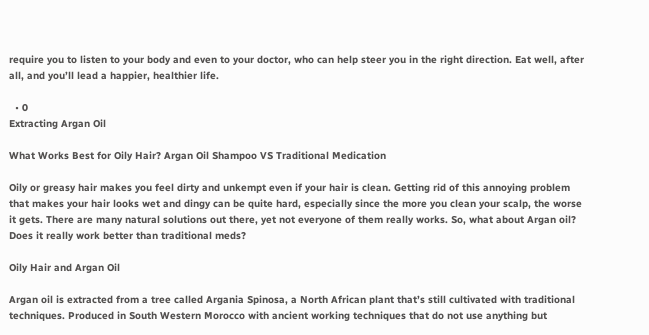require you to listen to your body and even to your doctor, who can help steer you in the right direction. Eat well, after all, and you’ll lead a happier, healthier life.

  • 0
Extracting Argan Oil

What Works Best for Oily Hair? Argan Oil Shampoo VS Traditional Medication

Oily or greasy hair makes you feel dirty and unkempt even if your hair is clean. Getting rid of this annoying problem that makes your hair looks wet and dingy can be quite hard, especially since the more you clean your scalp, the worse it gets. There are many natural solutions out there, yet not everyone of them really works. So, what about Argan oil? Does it really work better than traditional meds?

Oily Hair and Argan Oil

Argan oil is extracted from a tree called Argania Spinosa, a North African plant that’s still cultivated with traditional techniques. Produced in South Western Morocco with ancient working techniques that do not use anything but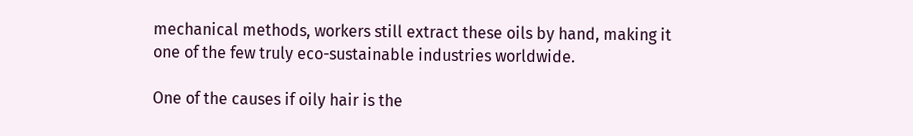mechanical methods, workers still extract these oils by hand, making it one of the few truly eco-sustainable industries worldwide.

One of the causes if oily hair is the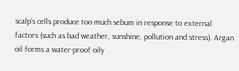scalp’s cells produce too much sebum in response to external factors (such as bad weather, sunshine, pollution and stress). Argan oil forms a water-proof oily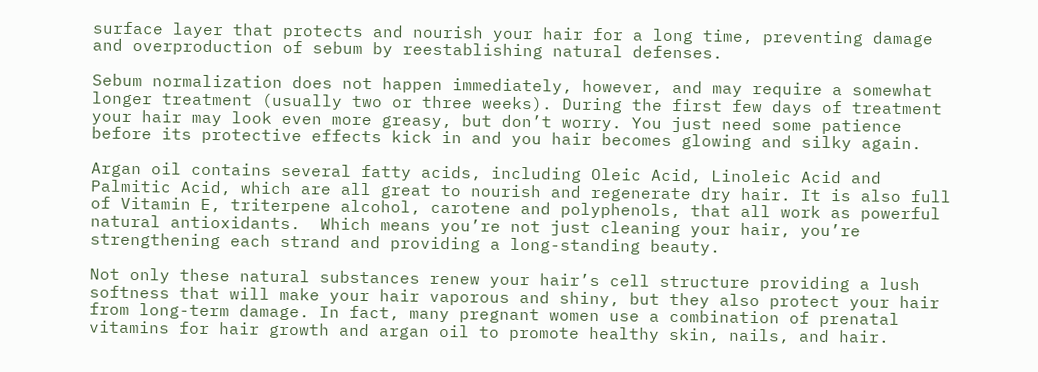surface layer that protects and nourish your hair for a long time, preventing damage and overproduction of sebum by reestablishing natural defenses.

Sebum normalization does not happen immediately, however, and may require a somewhat longer treatment (usually two or three weeks). During the first few days of treatment your hair may look even more greasy, but don’t worry. You just need some patience before its protective effects kick in and you hair becomes glowing and silky again.

Argan oil contains several fatty acids, including Oleic Acid, Linoleic Acid and Palmitic Acid, which are all great to nourish and regenerate dry hair. It is also full of Vitamin E, triterpene alcohol, carotene and polyphenols, that all work as powerful natural antioxidants.  Which means you’re not just cleaning your hair, you’re strengthening each strand and providing a long-standing beauty.

Not only these natural substances renew your hair’s cell structure providing a lush softness that will make your hair vaporous and shiny, but they also protect your hair from long-term damage. In fact, many pregnant women use a combination of prenatal vitamins for hair growth and argan oil to promote healthy skin, nails, and hair.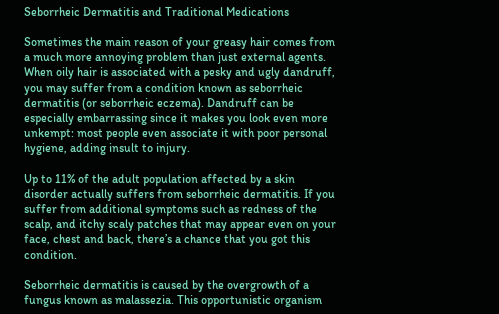Seborrheic Dermatitis and Traditional Medications

Sometimes the main reason of your greasy hair comes from a much more annoying problem than just external agents. When oily hair is associated with a pesky and ugly dandruff, you may suffer from a condition known as seborrheic dermatitis (or seborrheic eczema). Dandruff can be especially embarrassing since it makes you look even more unkempt: most people even associate it with poor personal hygiene, adding insult to injury.

Up to 11% of the adult population affected by a skin disorder actually suffers from seborrheic dermatitis. If you suffer from additional symptoms such as redness of the scalp, and itchy scaly patches that may appear even on your face, chest and back, there’s a chance that you got this condition.

Seborrheic dermatitis is caused by the overgrowth of a fungus known as malassezia. This opportunistic organism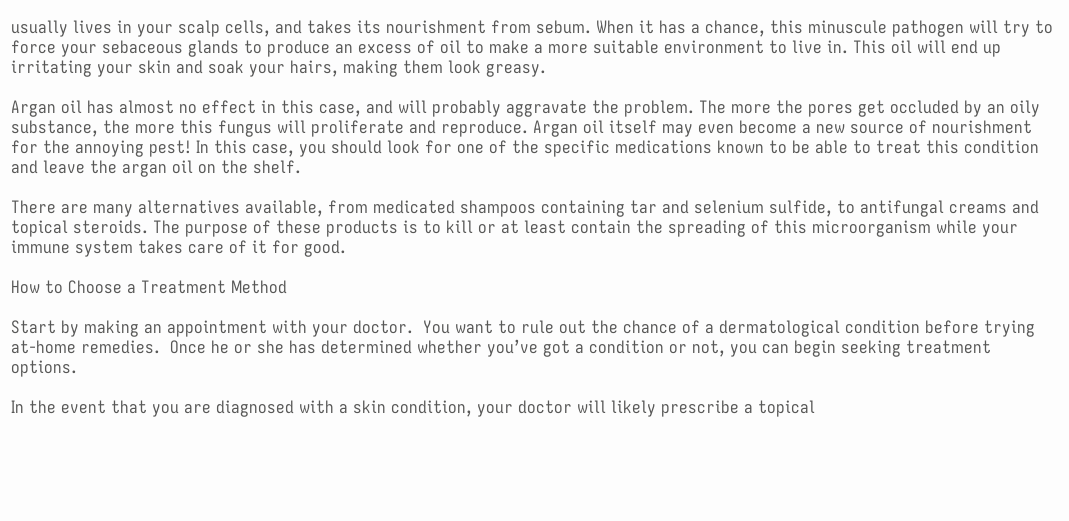usually lives in your scalp cells, and takes its nourishment from sebum. When it has a chance, this minuscule pathogen will try to force your sebaceous glands to produce an excess of oil to make a more suitable environment to live in. This oil will end up irritating your skin and soak your hairs, making them look greasy.

Argan oil has almost no effect in this case, and will probably aggravate the problem. The more the pores get occluded by an oily substance, the more this fungus will proliferate and reproduce. Argan oil itself may even become a new source of nourishment for the annoying pest! In this case, you should look for one of the specific medications known to be able to treat this condition and leave the argan oil on the shelf.

There are many alternatives available, from medicated shampoos containing tar and selenium sulfide, to antifungal creams and topical steroids. The purpose of these products is to kill or at least contain the spreading of this microorganism while your immune system takes care of it for good.

How to Choose a Treatment Method

Start by making an appointment with your doctor.  You want to rule out the chance of a dermatological condition before trying at-home remedies.  Once he or she has determined whether you’ve got a condition or not, you can begin seeking treatment options.

In the event that you are diagnosed with a skin condition, your doctor will likely prescribe a topical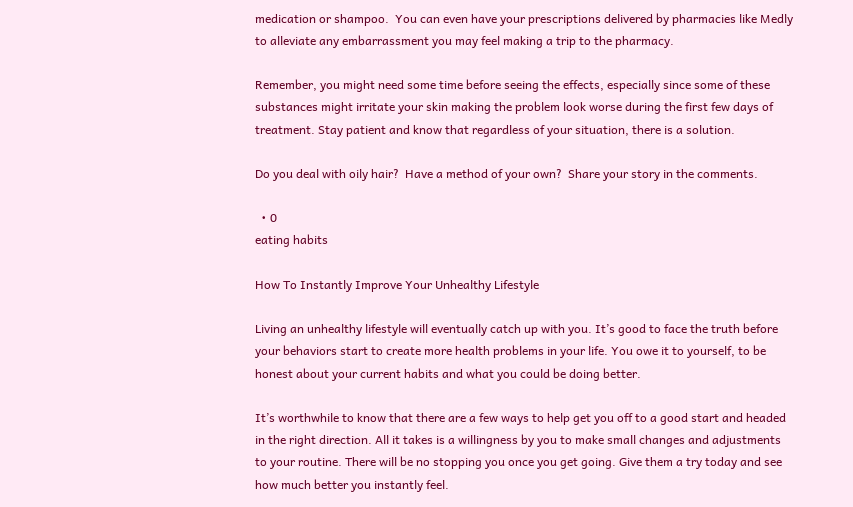medication or shampoo.  You can even have your prescriptions delivered by pharmacies like Medly to alleviate any embarrassment you may feel making a trip to the pharmacy.

Remember, you might need some time before seeing the effects, especially since some of these substances might irritate your skin making the problem look worse during the first few days of treatment. Stay patient and know that regardless of your situation, there is a solution.

Do you deal with oily hair?  Have a method of your own?  Share your story in the comments.

  • 0
eating habits

How To Instantly Improve Your Unhealthy Lifestyle

Living an unhealthy lifestyle will eventually catch up with you. It’s good to face the truth before your behaviors start to create more health problems in your life. You owe it to yourself, to be honest about your current habits and what you could be doing better.

It’s worthwhile to know that there are a few ways to help get you off to a good start and headed in the right direction. All it takes is a willingness by you to make small changes and adjustments to your routine. There will be no stopping you once you get going. Give them a try today and see how much better you instantly feel.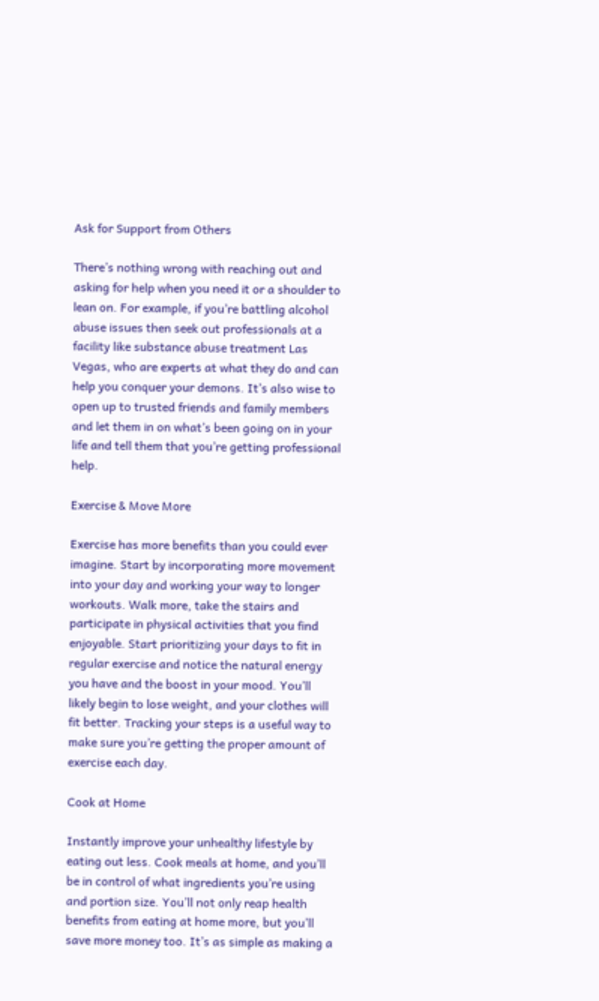Ask for Support from Others

There’s nothing wrong with reaching out and asking for help when you need it or a shoulder to lean on. For example, if you’re battling alcohol abuse issues then seek out professionals at a facility like substance abuse treatment Las Vegas, who are experts at what they do and can help you conquer your demons. It’s also wise to open up to trusted friends and family members and let them in on what’s been going on in your life and tell them that you’re getting professional help.

Exercise & Move More

Exercise has more benefits than you could ever imagine. Start by incorporating more movement into your day and working your way to longer workouts. Walk more, take the stairs and participate in physical activities that you find enjoyable. Start prioritizing your days to fit in regular exercise and notice the natural energy you have and the boost in your mood. You’ll likely begin to lose weight, and your clothes will fit better. Tracking your steps is a useful way to make sure you’re getting the proper amount of exercise each day.

Cook at Home

Instantly improve your unhealthy lifestyle by eating out less. Cook meals at home, and you’ll be in control of what ingredients you’re using and portion size. You’ll not only reap health benefits from eating at home more, but you’ll save more money too. It’s as simple as making a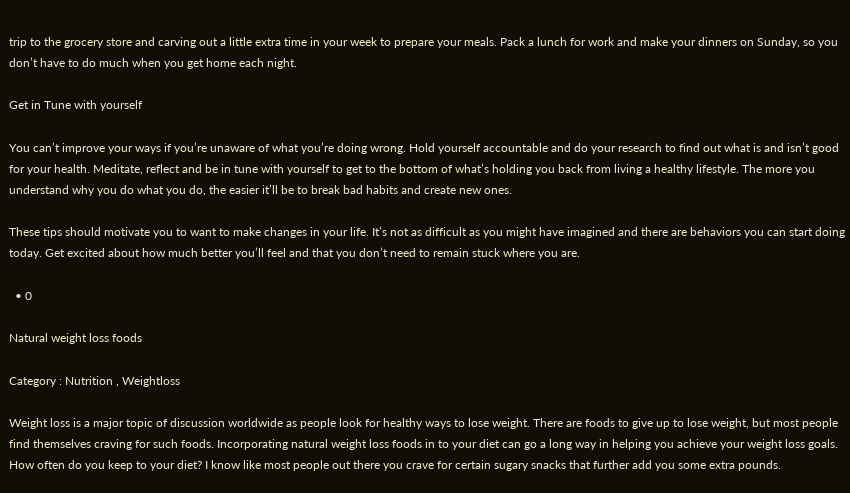trip to the grocery store and carving out a little extra time in your week to prepare your meals. Pack a lunch for work and make your dinners on Sunday, so you don’t have to do much when you get home each night.

Get in Tune with yourself

You can’t improve your ways if you’re unaware of what you’re doing wrong. Hold yourself accountable and do your research to find out what is and isn’t good for your health. Meditate, reflect and be in tune with yourself to get to the bottom of what’s holding you back from living a healthy lifestyle. The more you understand why you do what you do, the easier it’ll be to break bad habits and create new ones.

These tips should motivate you to want to make changes in your life. It’s not as difficult as you might have imagined and there are behaviors you can start doing today. Get excited about how much better you’ll feel and that you don’t need to remain stuck where you are.

  • 0

Natural weight loss foods

Category : Nutrition , Weightloss

Weight loss is a major topic of discussion worldwide as people look for healthy ways to lose weight. There are foods to give up to lose weight, but most people find themselves craving for such foods. Incorporating natural weight loss foods in to your diet can go a long way in helping you achieve your weight loss goals. How often do you keep to your diet? I know like most people out there you crave for certain sugary snacks that further add you some extra pounds.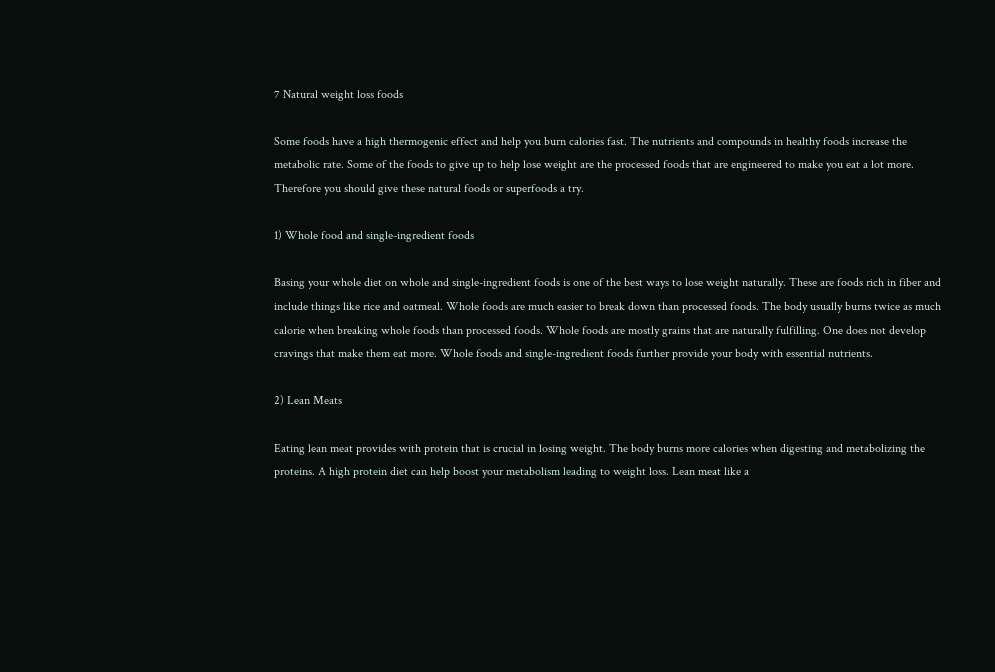7 Natural weight loss foods

Some foods have a high thermogenic effect and help you burn calories fast. The nutrients and compounds in healthy foods increase the metabolic rate. Some of the foods to give up to help lose weight are the processed foods that are engineered to make you eat a lot more. Therefore you should give these natural foods or superfoods a try.

1) Whole food and single-ingredient foods

Basing your whole diet on whole and single-ingredient foods is one of the best ways to lose weight naturally. These are foods rich in fiber and include things like rice and oatmeal. Whole foods are much easier to break down than processed foods. The body usually burns twice as much calorie when breaking whole foods than processed foods. Whole foods are mostly grains that are naturally fulfilling. One does not develop cravings that make them eat more. Whole foods and single-ingredient foods further provide your body with essential nutrients.

2) Lean Meats

Eating lean meat provides with protein that is crucial in losing weight. The body burns more calories when digesting and metabolizing the proteins. A high protein diet can help boost your metabolism leading to weight loss. Lean meat like a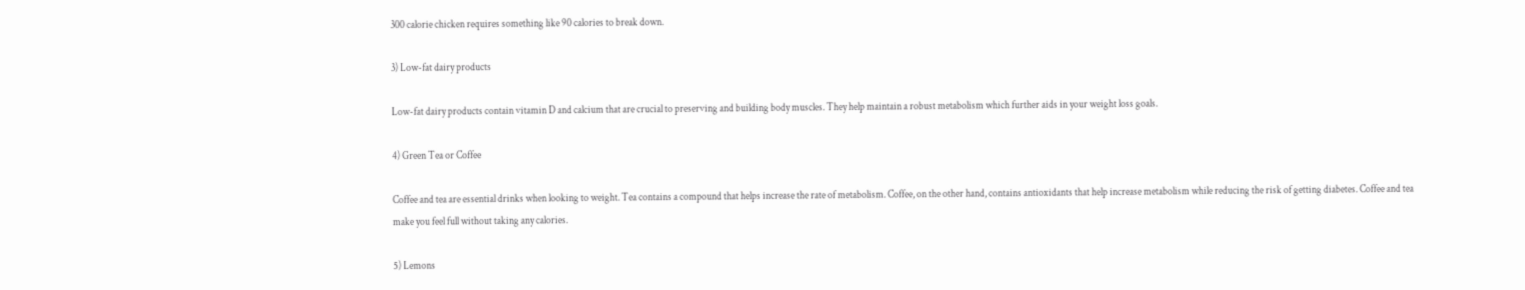300 calorie chicken requires something like 90 calories to break down.

3) Low-fat dairy products

Low-fat dairy products contain vitamin D and calcium that are crucial to preserving and building body muscles. They help maintain a robust metabolism which further aids in your weight loss goals.

4) Green Tea or Coffee

Coffee and tea are essential drinks when looking to weight. Tea contains a compound that helps increase the rate of metabolism. Coffee, on the other hand, contains antioxidants that help increase metabolism while reducing the risk of getting diabetes. Coffee and tea make you feel full without taking any calories.

5) Lemons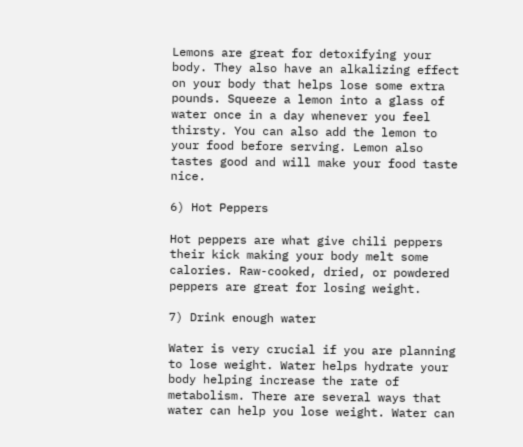Lemons are great for detoxifying your body. They also have an alkalizing effect on your body that helps lose some extra pounds. Squeeze a lemon into a glass of water once in a day whenever you feel thirsty. You can also add the lemon to your food before serving. Lemon also tastes good and will make your food taste nice.

6) Hot Peppers

Hot peppers are what give chili peppers their kick making your body melt some calories. Raw-cooked, dried, or powdered peppers are great for losing weight.

7) Drink enough water

Water is very crucial if you are planning to lose weight. Water helps hydrate your body helping increase the rate of metabolism. There are several ways that water can help you lose weight. Water can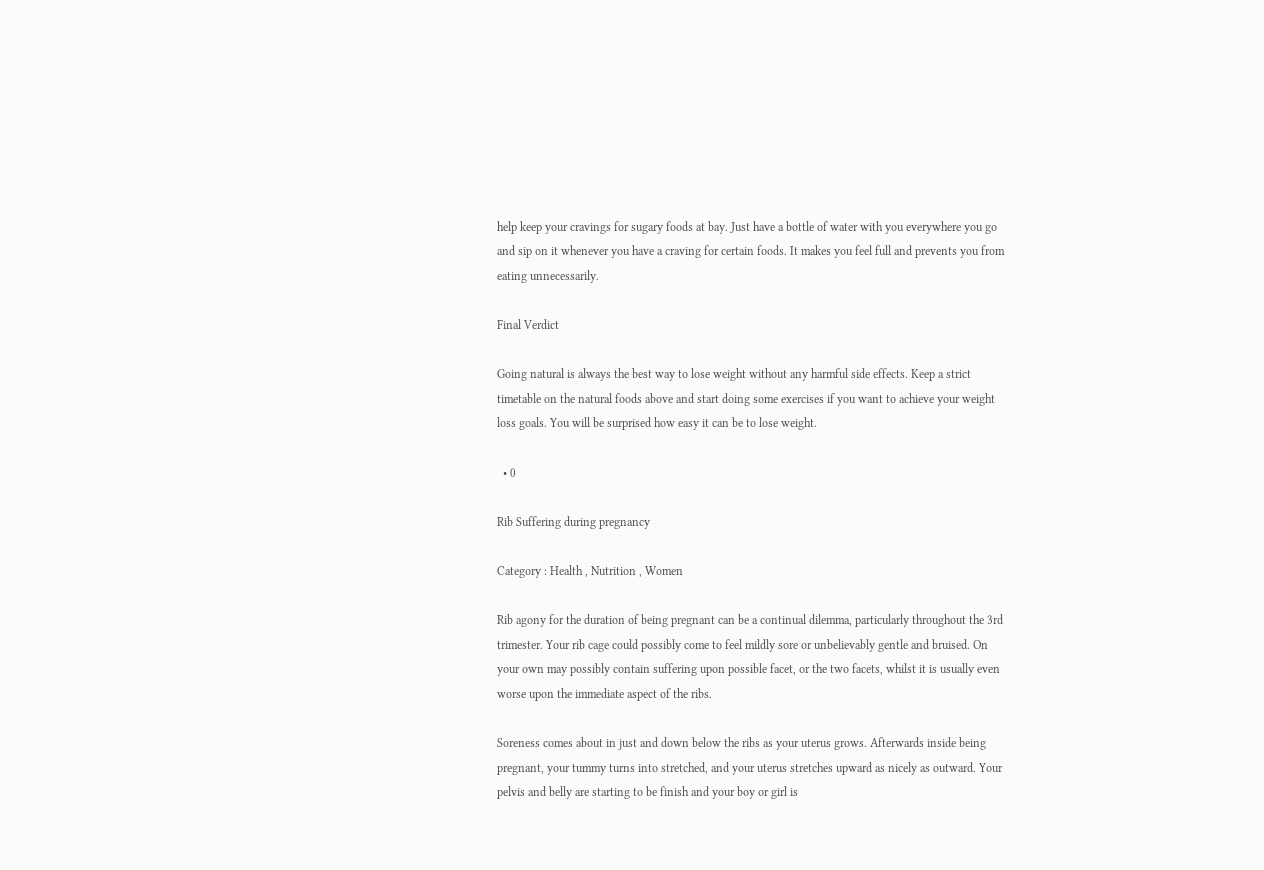help keep your cravings for sugary foods at bay. Just have a bottle of water with you everywhere you go and sip on it whenever you have a craving for certain foods. It makes you feel full and prevents you from eating unnecessarily.

Final Verdict

Going natural is always the best way to lose weight without any harmful side effects. Keep a strict timetable on the natural foods above and start doing some exercises if you want to achieve your weight loss goals. You will be surprised how easy it can be to lose weight.

  • 0

Rib Suffering during pregnancy

Category : Health , Nutrition , Women

Rib agony for the duration of being pregnant can be a continual dilemma, particularly throughout the 3rd trimester. Your rib cage could possibly come to feel mildly sore or unbelievably gentle and bruised. On your own may possibly contain suffering upon possible facet, or the two facets, whilst it is usually even worse upon the immediate aspect of the ribs.

Soreness comes about in just and down below the ribs as your uterus grows. Afterwards inside being pregnant, your tummy turns into stretched, and your uterus stretches upward as nicely as outward. Your pelvis and belly are starting to be finish and your boy or girl is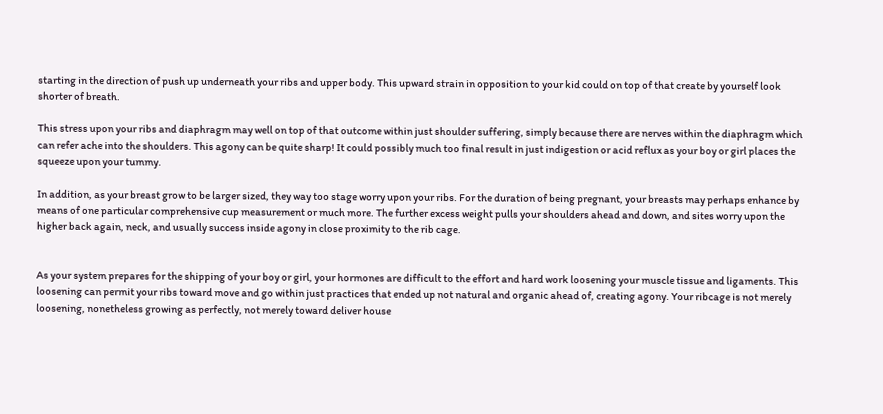starting in the direction of push up underneath your ribs and upper body. This upward strain in opposition to your kid could on top of that create by yourself look shorter of breath.

This stress upon your ribs and diaphragm may well on top of that outcome within just shoulder suffering, simply because there are nerves within the diaphragm which can refer ache into the shoulders. This agony can be quite sharp! It could possibly much too final result in just indigestion or acid reflux as your boy or girl places the squeeze upon your tummy.

In addition, as your breast grow to be larger sized, they way too stage worry upon your ribs. For the duration of being pregnant, your breasts may perhaps enhance by means of one particular comprehensive cup measurement or much more. The further excess weight pulls your shoulders ahead and down, and sites worry upon the higher back again, neck, and usually success inside agony in close proximity to the rib cage.


As your system prepares for the shipping of your boy or girl, your hormones are difficult to the effort and hard work loosening your muscle tissue and ligaments. This loosening can permit your ribs toward move and go within just practices that ended up not natural and organic ahead of, creating agony. Your ribcage is not merely loosening, nonetheless growing as perfectly, not merely toward deliver house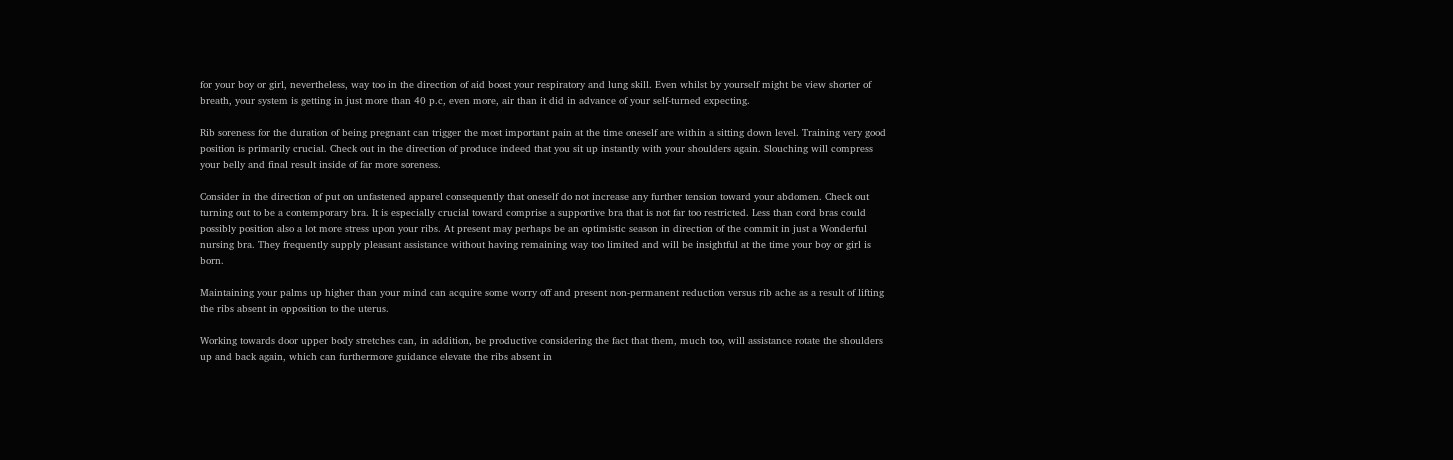for your boy or girl, nevertheless, way too in the direction of aid boost your respiratory and lung skill. Even whilst by yourself might be view shorter of breath, your system is getting in just more than 40 p.c, even more, air than it did in advance of your self-turned expecting.

Rib soreness for the duration of being pregnant can trigger the most important pain at the time oneself are within a sitting down level. Training very good position is primarily crucial. Check out in the direction of produce indeed that you sit up instantly with your shoulders again. Slouching will compress your belly and final result inside of far more soreness.

Consider in the direction of put on unfastened apparel consequently that oneself do not increase any further tension toward your abdomen. Check out turning out to be a contemporary bra. It is especially crucial toward comprise a supportive bra that is not far too restricted. Less than cord bras could possibly position also a lot more stress upon your ribs. At present may perhaps be an optimistic season in direction of the commit in just a Wonderful nursing bra. They frequently supply pleasant assistance without having remaining way too limited and will be insightful at the time your boy or girl is born.

Maintaining your palms up higher than your mind can acquire some worry off and present non-permanent reduction versus rib ache as a result of lifting the ribs absent in opposition to the uterus.

Working towards door upper body stretches can, in addition, be productive considering the fact that them, much too, will assistance rotate the shoulders up and back again, which can furthermore guidance elevate the ribs absent in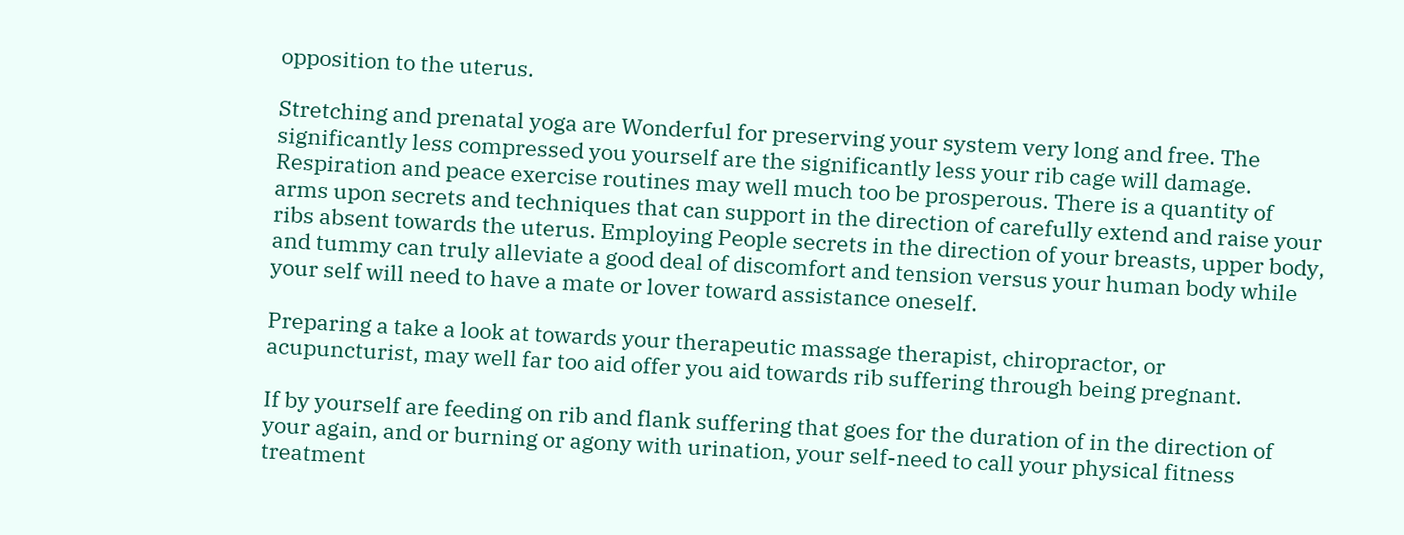opposition to the uterus.

Stretching and prenatal yoga are Wonderful for preserving your system very long and free. The significantly less compressed you yourself are the significantly less your rib cage will damage. Respiration and peace exercise routines may well much too be prosperous. There is a quantity of arms upon secrets and techniques that can support in the direction of carefully extend and raise your ribs absent towards the uterus. Employing People secrets in the direction of your breasts, upper body, and tummy can truly alleviate a good deal of discomfort and tension versus your human body while your self will need to have a mate or lover toward assistance oneself.

Preparing a take a look at towards your therapeutic massage therapist, chiropractor, or acupuncturist, may well far too aid offer you aid towards rib suffering through being pregnant.

If by yourself are feeding on rib and flank suffering that goes for the duration of in the direction of your again, and or burning or agony with urination, your self-need to call your physical fitness treatment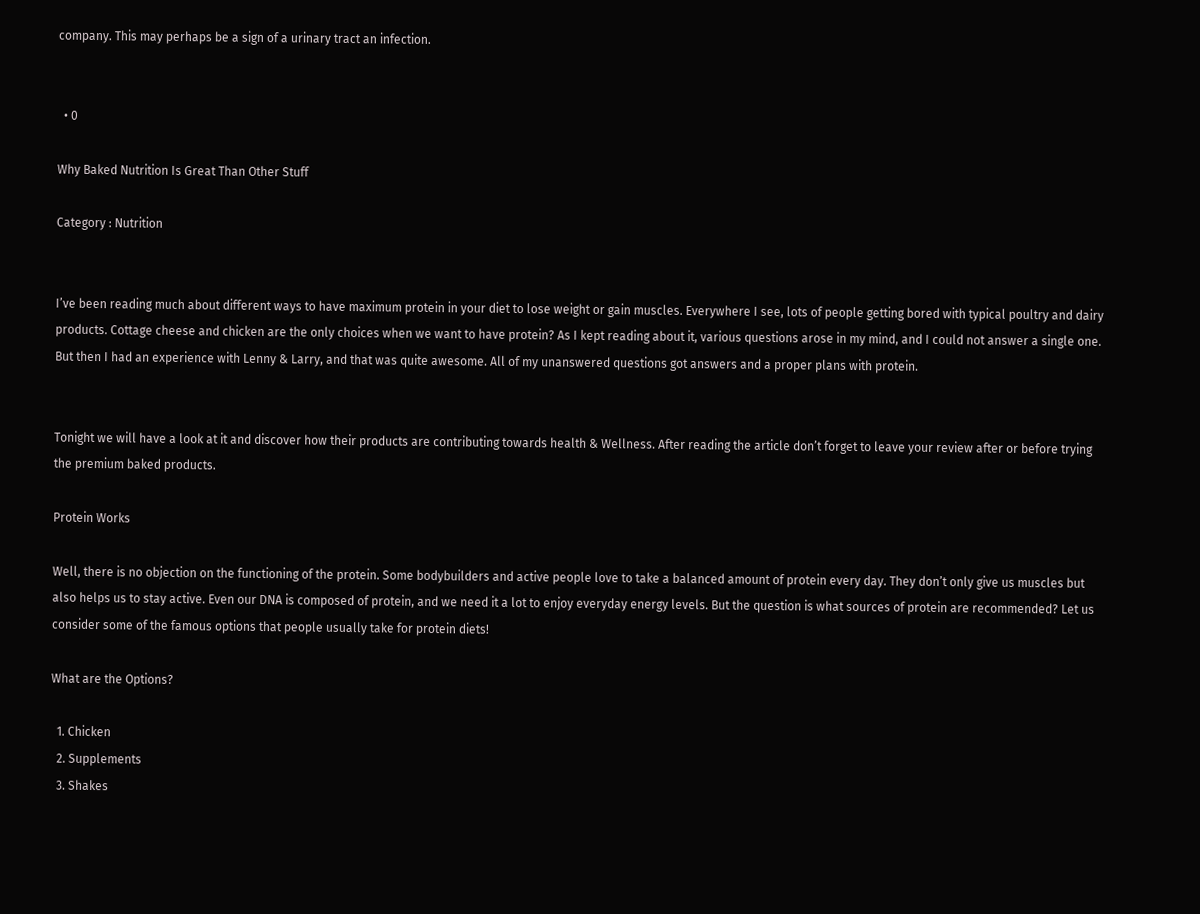company. This may perhaps be a sign of a urinary tract an infection.


  • 0

Why Baked Nutrition Is Great Than Other Stuff

Category : Nutrition


I’ve been reading much about different ways to have maximum protein in your diet to lose weight or gain muscles. Everywhere I see, lots of people getting bored with typical poultry and dairy products. Cottage cheese and chicken are the only choices when we want to have protein? As I kept reading about it, various questions arose in my mind, and I could not answer a single one. But then I had an experience with Lenny & Larry, and that was quite awesome. All of my unanswered questions got answers and a proper plans with protein.


Tonight we will have a look at it and discover how their products are contributing towards health & Wellness. After reading the article don’t forget to leave your review after or before trying the premium baked products.

Protein Works

Well, there is no objection on the functioning of the protein. Some bodybuilders and active people love to take a balanced amount of protein every day. They don’t only give us muscles but also helps us to stay active. Even our DNA is composed of protein, and we need it a lot to enjoy everyday energy levels. But the question is what sources of protein are recommended? Let us consider some of the famous options that people usually take for protein diets!

What are the Options?

  1. Chicken
  2. Supplements
  3. Shakes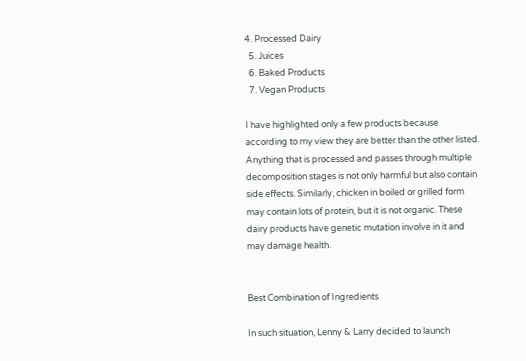4. Processed Dairy
  5. Juices
  6. Baked Products
  7. Vegan Products

I have highlighted only a few products because according to my view they are better than the other listed. Anything that is processed and passes through multiple decomposition stages is not only harmful but also contain side effects. Similarly, chicken in boiled or grilled form may contain lots of protein, but it is not organic. These dairy products have genetic mutation involve in it and may damage health.


Best Combination of Ingredients

In such situation, Lenny & Larry decided to launch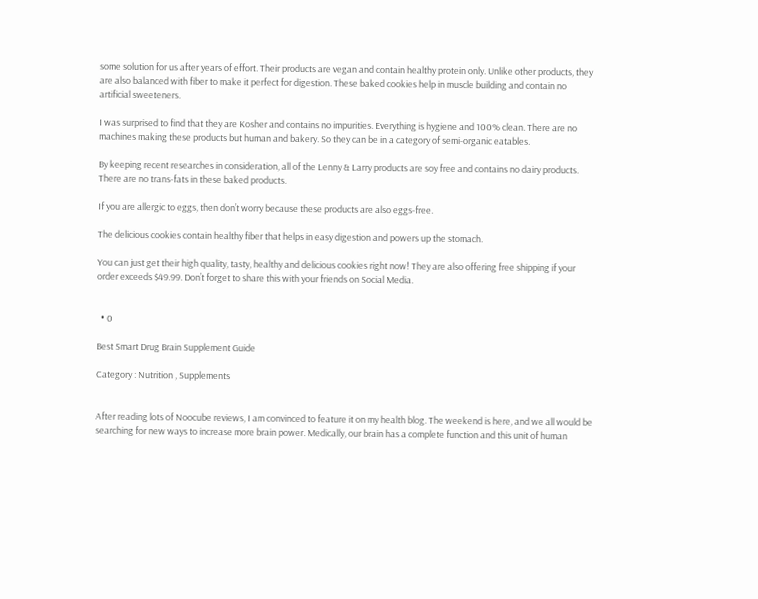some solution for us after years of effort. Their products are vegan and contain healthy protein only. Unlike other products, they are also balanced with fiber to make it perfect for digestion. These baked cookies help in muscle building and contain no artificial sweeteners.

I was surprised to find that they are Kosher and contains no impurities. Everything is hygiene and 100% clean. There are no machines making these products but human and bakery. So they can be in a category of semi-organic eatables.

By keeping recent researches in consideration, all of the Lenny & Larry products are soy free and contains no dairy products. There are no trans-fats in these baked products.

If you are allergic to eggs, then don’t worry because these products are also eggs-free.

The delicious cookies contain healthy fiber that helps in easy digestion and powers up the stomach.

You can just get their high quality, tasty, healthy and delicious cookies right now! They are also offering free shipping if your order exceeds $49.99. Don’t forget to share this with your friends on Social Media.


  • 0

Best Smart Drug Brain Supplement Guide

Category : Nutrition , Supplements


After reading lots of Noocube reviews, I am convinced to feature it on my health blog. The weekend is here, and we all would be searching for new ways to increase more brain power. Medically, our brain has a complete function and this unit of human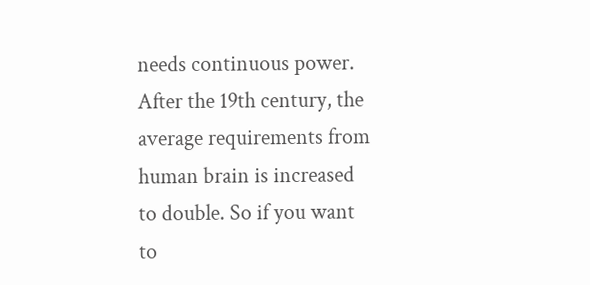needs continuous power. After the 19th century, the average requirements from human brain is increased to double. So if you want to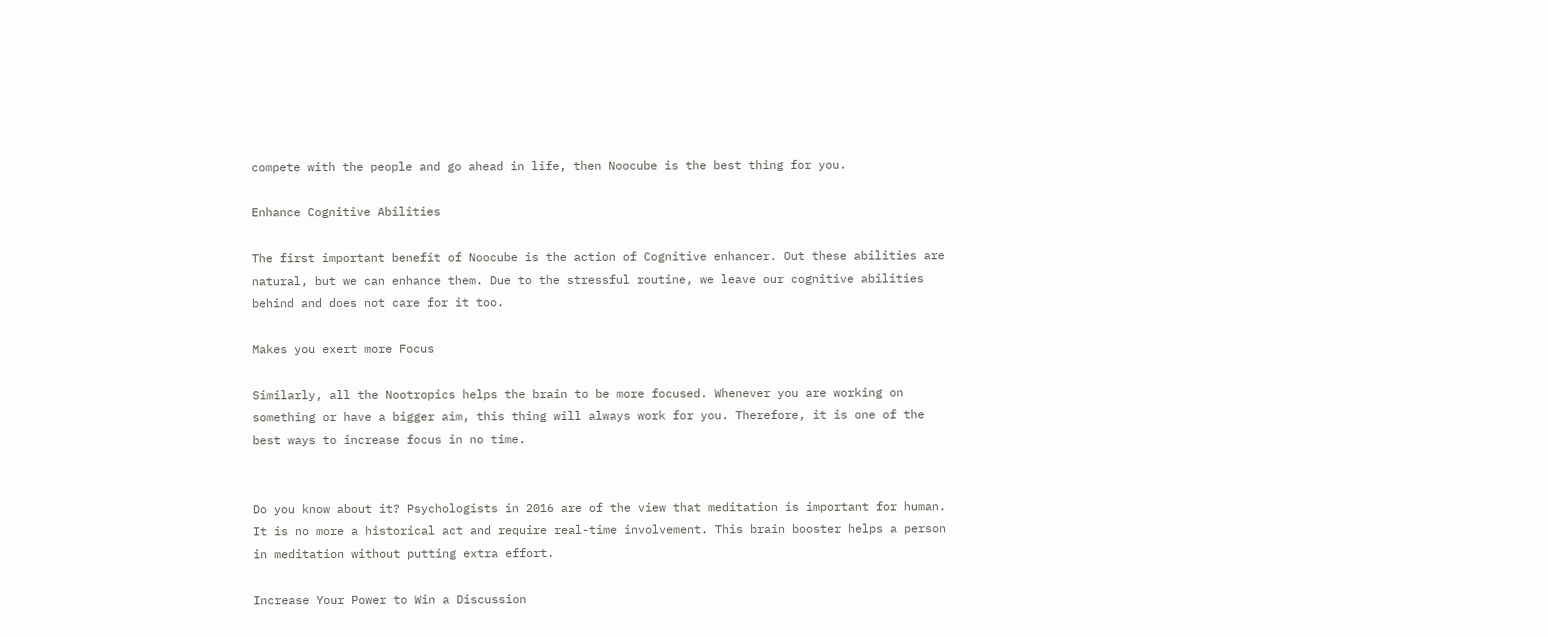compete with the people and go ahead in life, then Noocube is the best thing for you.

Enhance Cognitive Abilities

The first important benefit of Noocube is the action of Cognitive enhancer. Out these abilities are natural, but we can enhance them. Due to the stressful routine, we leave our cognitive abilities behind and does not care for it too.

Makes you exert more Focus

Similarly, all the Nootropics helps the brain to be more focused. Whenever you are working on something or have a bigger aim, this thing will always work for you. Therefore, it is one of the best ways to increase focus in no time.


Do you know about it? Psychologists in 2016 are of the view that meditation is important for human. It is no more a historical act and require real-time involvement. This brain booster helps a person in meditation without putting extra effort.

Increase Your Power to Win a Discussion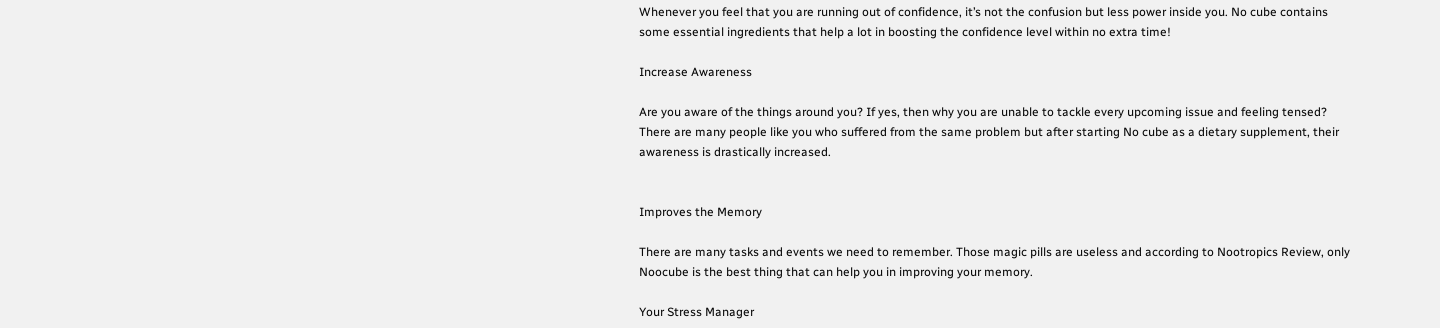Whenever you feel that you are running out of confidence, it’s not the confusion but less power inside you. No cube contains some essential ingredients that help a lot in boosting the confidence level within no extra time!

Increase Awareness

Are you aware of the things around you? If yes, then why you are unable to tackle every upcoming issue and feeling tensed? There are many people like you who suffered from the same problem but after starting No cube as a dietary supplement, their awareness is drastically increased.


Improves the Memory

There are many tasks and events we need to remember. Those magic pills are useless and according to Nootropics Review, only Noocube is the best thing that can help you in improving your memory.

Your Stress Manager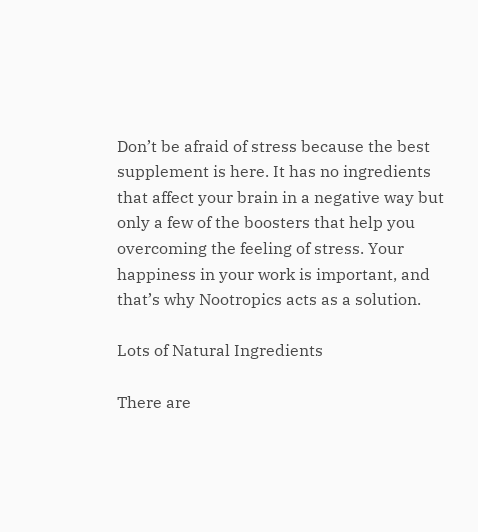Don’t be afraid of stress because the best supplement is here. It has no ingredients that affect your brain in a negative way but only a few of the boosters that help you overcoming the feeling of stress. Your happiness in your work is important, and that’s why Nootropics acts as a solution.

Lots of Natural Ingredients

There are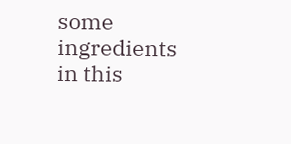some ingredients in this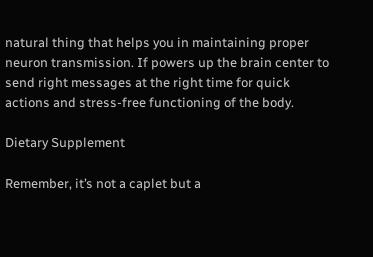natural thing that helps you in maintaining proper neuron transmission. If powers up the brain center to send right messages at the right time for quick actions and stress-free functioning of the body.

Dietary Supplement

Remember, it’s not a caplet but a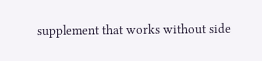supplement that works without side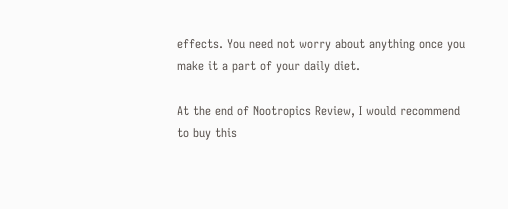effects. You need not worry about anything once you make it a part of your daily diet.

At the end of Nootropics Review, I would recommend to buy this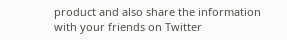product and also share the information with your friends on Twitter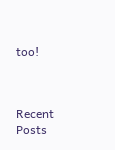too!



Recent Posts